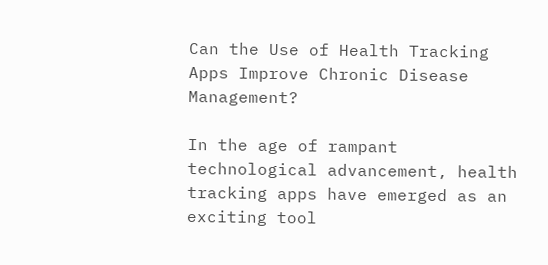Can the Use of Health Tracking Apps Improve Chronic Disease Management?

In the age of rampant technological advancement, health tracking apps have emerged as an exciting tool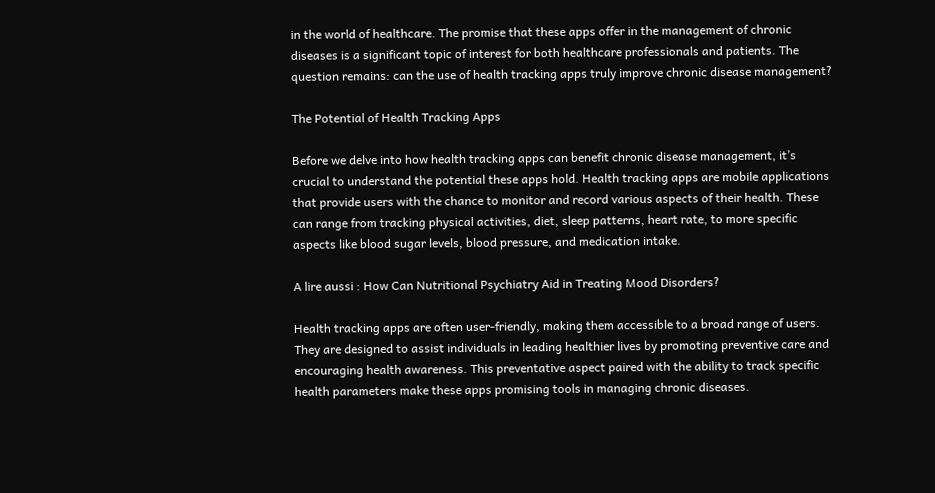in the world of healthcare. The promise that these apps offer in the management of chronic diseases is a significant topic of interest for both healthcare professionals and patients. The question remains: can the use of health tracking apps truly improve chronic disease management?

The Potential of Health Tracking Apps

Before we delve into how health tracking apps can benefit chronic disease management, it’s crucial to understand the potential these apps hold. Health tracking apps are mobile applications that provide users with the chance to monitor and record various aspects of their health. These can range from tracking physical activities, diet, sleep patterns, heart rate, to more specific aspects like blood sugar levels, blood pressure, and medication intake.

A lire aussi : How Can Nutritional Psychiatry Aid in Treating Mood Disorders?

Health tracking apps are often user-friendly, making them accessible to a broad range of users. They are designed to assist individuals in leading healthier lives by promoting preventive care and encouraging health awareness. This preventative aspect paired with the ability to track specific health parameters make these apps promising tools in managing chronic diseases.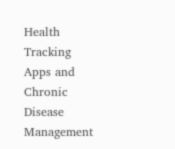Health Tracking Apps and Chronic Disease Management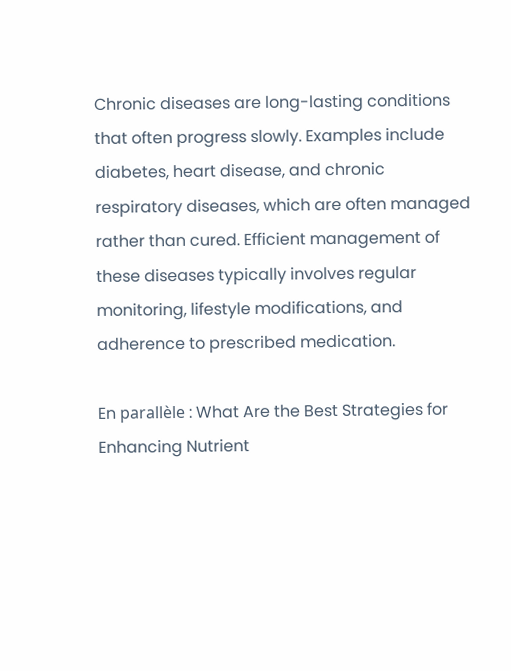Chronic diseases are long-lasting conditions that often progress slowly. Examples include diabetes, heart disease, and chronic respiratory diseases, which are often managed rather than cured. Efficient management of these diseases typically involves regular monitoring, lifestyle modifications, and adherence to prescribed medication.

En parallèle : What Are the Best Strategies for Enhancing Nutrient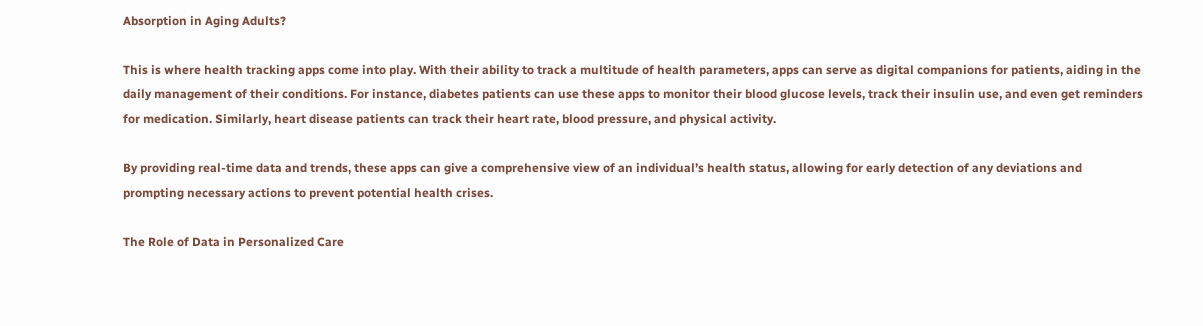Absorption in Aging Adults?

This is where health tracking apps come into play. With their ability to track a multitude of health parameters, apps can serve as digital companions for patients, aiding in the daily management of their conditions. For instance, diabetes patients can use these apps to monitor their blood glucose levels, track their insulin use, and even get reminders for medication. Similarly, heart disease patients can track their heart rate, blood pressure, and physical activity.

By providing real-time data and trends, these apps can give a comprehensive view of an individual’s health status, allowing for early detection of any deviations and prompting necessary actions to prevent potential health crises.

The Role of Data in Personalized Care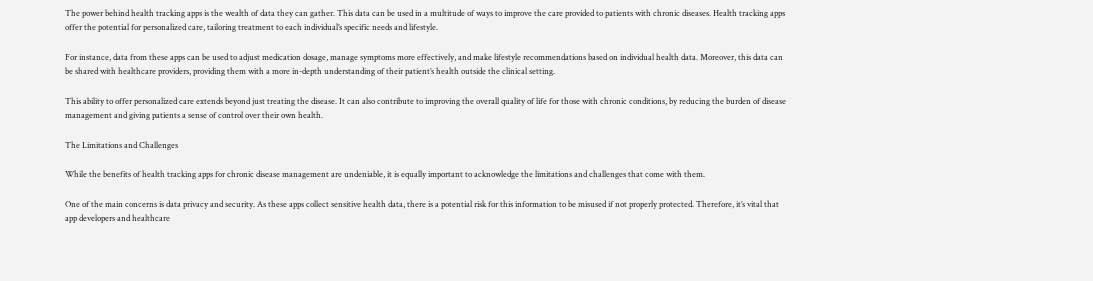The power behind health tracking apps is the wealth of data they can gather. This data can be used in a multitude of ways to improve the care provided to patients with chronic diseases. Health tracking apps offer the potential for personalized care, tailoring treatment to each individual’s specific needs and lifestyle.

For instance, data from these apps can be used to adjust medication dosage, manage symptoms more effectively, and make lifestyle recommendations based on individual health data. Moreover, this data can be shared with healthcare providers, providing them with a more in-depth understanding of their patient’s health outside the clinical setting.

This ability to offer personalized care extends beyond just treating the disease. It can also contribute to improving the overall quality of life for those with chronic conditions, by reducing the burden of disease management and giving patients a sense of control over their own health.

The Limitations and Challenges

While the benefits of health tracking apps for chronic disease management are undeniable, it is equally important to acknowledge the limitations and challenges that come with them.

One of the main concerns is data privacy and security. As these apps collect sensitive health data, there is a potential risk for this information to be misused if not properly protected. Therefore, it’s vital that app developers and healthcare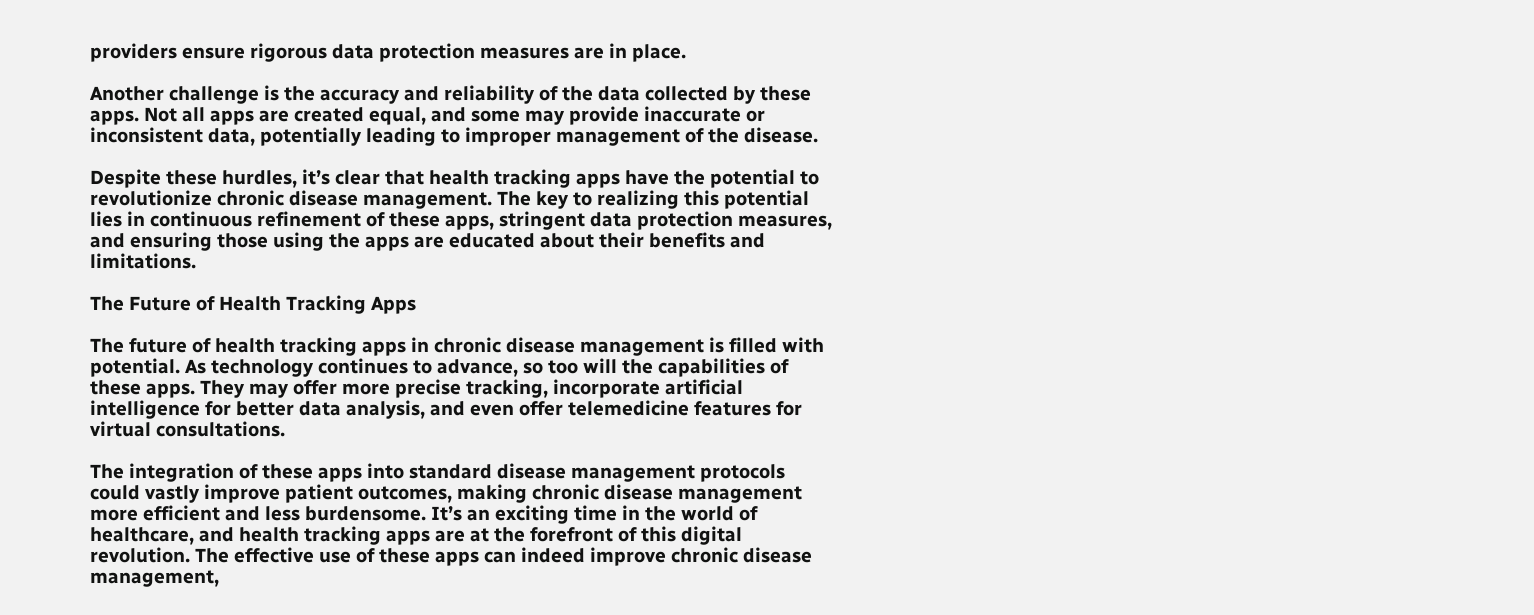providers ensure rigorous data protection measures are in place.

Another challenge is the accuracy and reliability of the data collected by these apps. Not all apps are created equal, and some may provide inaccurate or inconsistent data, potentially leading to improper management of the disease.

Despite these hurdles, it’s clear that health tracking apps have the potential to revolutionize chronic disease management. The key to realizing this potential lies in continuous refinement of these apps, stringent data protection measures, and ensuring those using the apps are educated about their benefits and limitations.

The Future of Health Tracking Apps

The future of health tracking apps in chronic disease management is filled with potential. As technology continues to advance, so too will the capabilities of these apps. They may offer more precise tracking, incorporate artificial intelligence for better data analysis, and even offer telemedicine features for virtual consultations.

The integration of these apps into standard disease management protocols could vastly improve patient outcomes, making chronic disease management more efficient and less burdensome. It’s an exciting time in the world of healthcare, and health tracking apps are at the forefront of this digital revolution. The effective use of these apps can indeed improve chronic disease management,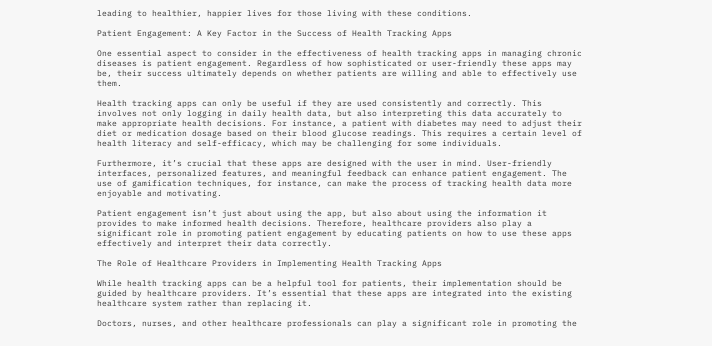leading to healthier, happier lives for those living with these conditions.

Patient Engagement: A Key Factor in the Success of Health Tracking Apps

One essential aspect to consider in the effectiveness of health tracking apps in managing chronic diseases is patient engagement. Regardless of how sophisticated or user-friendly these apps may be, their success ultimately depends on whether patients are willing and able to effectively use them.

Health tracking apps can only be useful if they are used consistently and correctly. This involves not only logging in daily health data, but also interpreting this data accurately to make appropriate health decisions. For instance, a patient with diabetes may need to adjust their diet or medication dosage based on their blood glucose readings. This requires a certain level of health literacy and self-efficacy, which may be challenging for some individuals.

Furthermore, it’s crucial that these apps are designed with the user in mind. User-friendly interfaces, personalized features, and meaningful feedback can enhance patient engagement. The use of gamification techniques, for instance, can make the process of tracking health data more enjoyable and motivating.

Patient engagement isn’t just about using the app, but also about using the information it provides to make informed health decisions. Therefore, healthcare providers also play a significant role in promoting patient engagement by educating patients on how to use these apps effectively and interpret their data correctly.

The Role of Healthcare Providers in Implementing Health Tracking Apps

While health tracking apps can be a helpful tool for patients, their implementation should be guided by healthcare providers. It’s essential that these apps are integrated into the existing healthcare system rather than replacing it.

Doctors, nurses, and other healthcare professionals can play a significant role in promoting the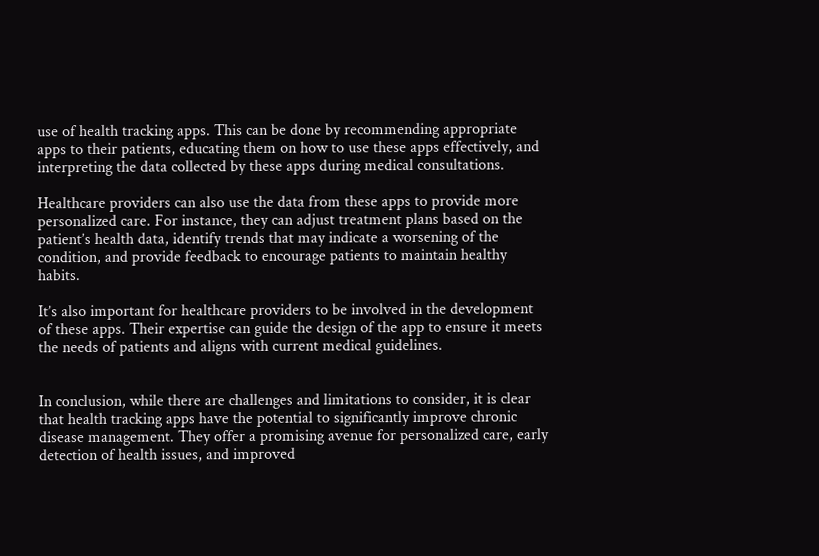use of health tracking apps. This can be done by recommending appropriate apps to their patients, educating them on how to use these apps effectively, and interpreting the data collected by these apps during medical consultations.

Healthcare providers can also use the data from these apps to provide more personalized care. For instance, they can adjust treatment plans based on the patient’s health data, identify trends that may indicate a worsening of the condition, and provide feedback to encourage patients to maintain healthy habits.

It’s also important for healthcare providers to be involved in the development of these apps. Their expertise can guide the design of the app to ensure it meets the needs of patients and aligns with current medical guidelines.


In conclusion, while there are challenges and limitations to consider, it is clear that health tracking apps have the potential to significantly improve chronic disease management. They offer a promising avenue for personalized care, early detection of health issues, and improved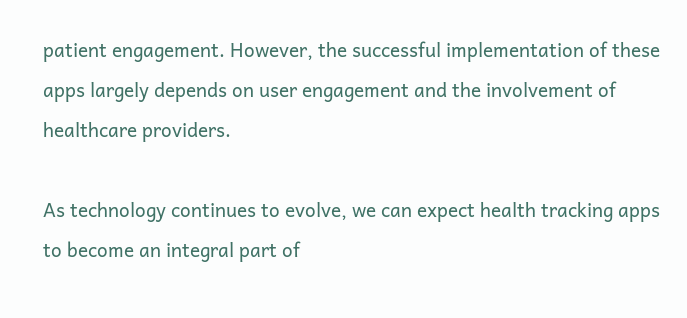patient engagement. However, the successful implementation of these apps largely depends on user engagement and the involvement of healthcare providers.

As technology continues to evolve, we can expect health tracking apps to become an integral part of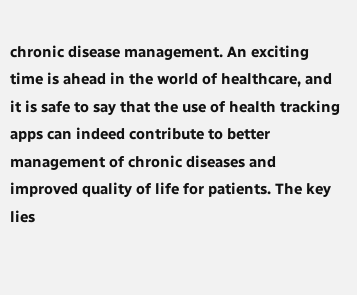chronic disease management. An exciting time is ahead in the world of healthcare, and it is safe to say that the use of health tracking apps can indeed contribute to better management of chronic diseases and improved quality of life for patients. The key lies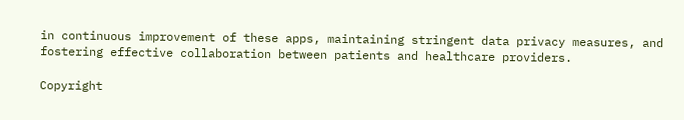in continuous improvement of these apps, maintaining stringent data privacy measures, and fostering effective collaboration between patients and healthcare providers.

Copyright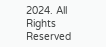2024. All Rights Reserved